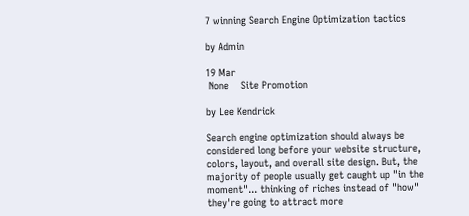7 winning Search Engine Optimization tactics

by Admin

19 Mar
 None    Site Promotion

by Lee Kendrick

Search engine optimization should always be considered long before your website structure, colors, layout, and overall site design. But, the majority of people usually get caught up "in the moment"... thinking of riches instead of "how" they're going to attract more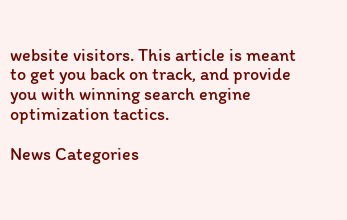website visitors. This article is meant to get you back on track, and provide you with winning search engine optimization tactics.

News Categories